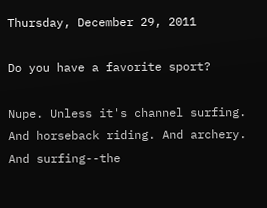Thursday, December 29, 2011

Do you have a favorite sport?

Nupe. Unless it's channel surfing. And horseback riding. And archery. And surfing--the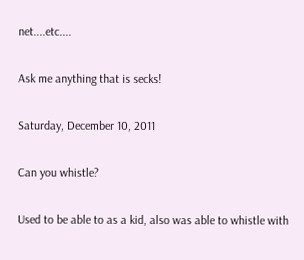net....etc....

Ask me anything that is secks!

Saturday, December 10, 2011

Can you whistle?

Used to be able to as a kid, also was able to whistle with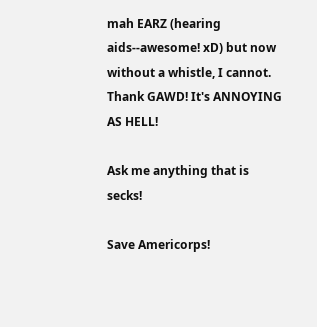mah EARZ (hearing aids--awesome! xD) but now without a whistle, I cannot. Thank GAWD! It's ANNOYING AS HELL!

Ask me anything that is secks!

Save Americorps!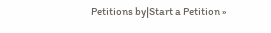Petitions by|Start a Petition »